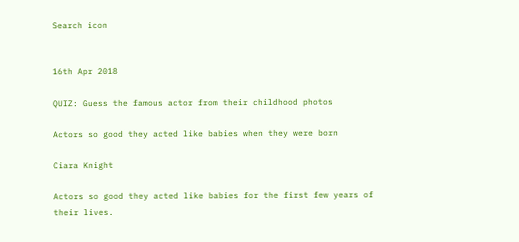Search icon


16th Apr 2018

QUIZ: Guess the famous actor from their childhood photos

Actors so good they acted like babies when they were born

Ciara Knight

Actors so good they acted like babies for the first few years of their lives.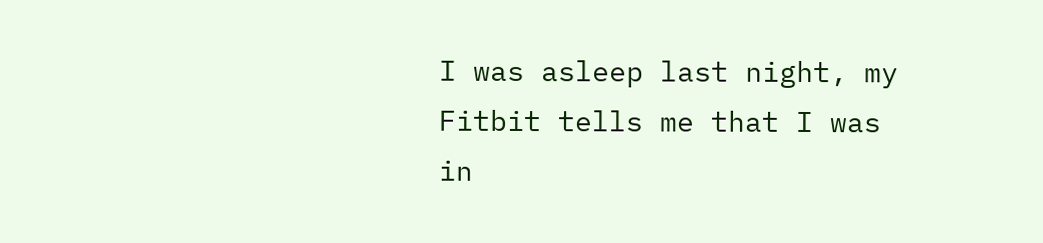I was asleep last night, my Fitbit tells me that I was in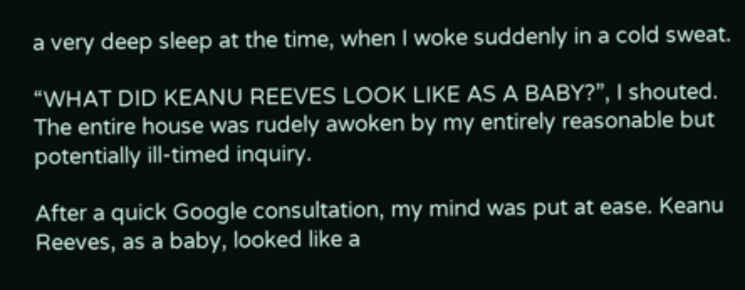a very deep sleep at the time, when I woke suddenly in a cold sweat.

“WHAT DID KEANU REEVES LOOK LIKE AS A BABY?”, I shouted. The entire house was rudely awoken by my entirely reasonable but potentially ill-timed inquiry.

After a quick Google consultation, my mind was put at ease. Keanu Reeves, as a baby, looked like a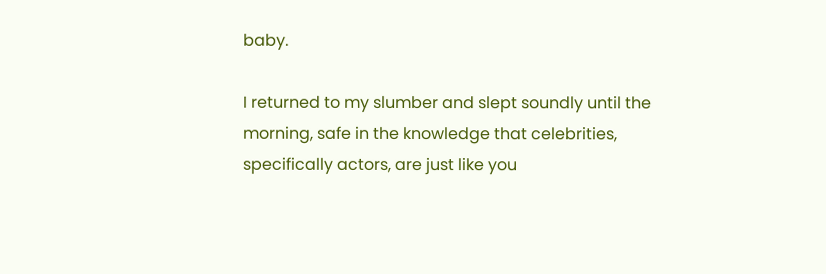baby.

I returned to my slumber and slept soundly until the morning, safe in the knowledge that celebrities, specifically actors, are just like you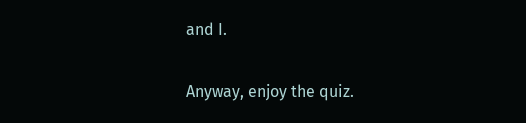and I.

Anyway, enjoy the quiz.